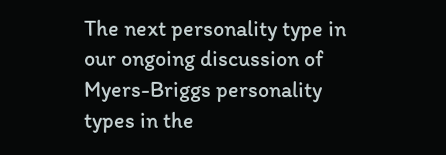The next personality type in our ongoing discussion of Myers-Briggs personality types in the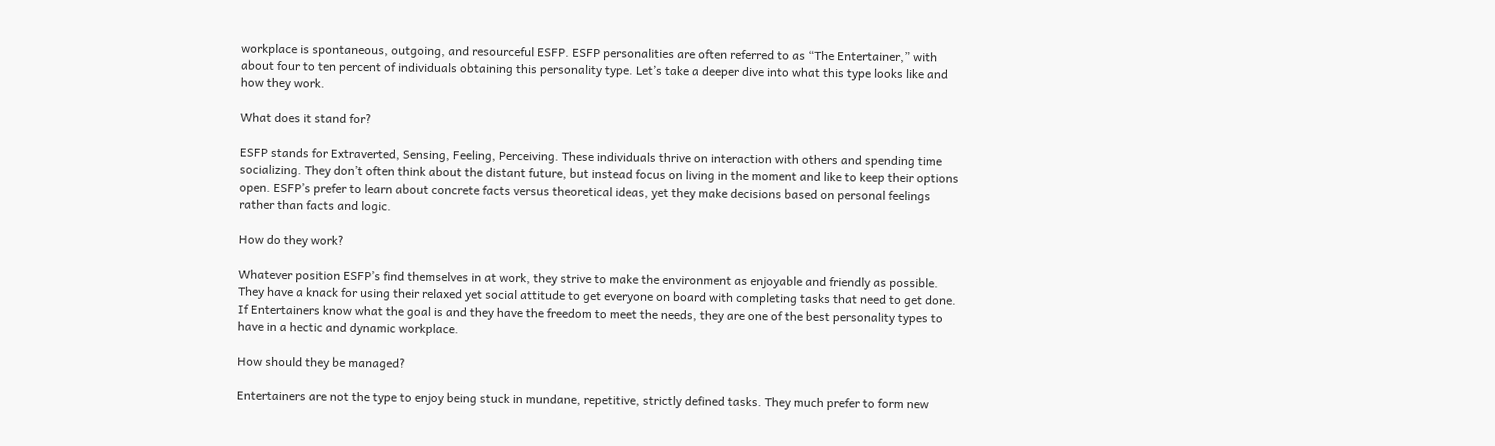workplace is spontaneous, outgoing, and resourceful ESFP. ESFP personalities are often referred to as “The Entertainer,” with about four to ten percent of individuals obtaining this personality type. Let’s take a deeper dive into what this type looks like and how they work.

What does it stand for?

ESFP stands for Extraverted, Sensing, Feeling, Perceiving. These individuals thrive on interaction with others and spending time socializing. They don’t often think about the distant future, but instead focus on living in the moment and like to keep their options open. ESFP’s prefer to learn about concrete facts versus theoretical ideas, yet they make decisions based on personal feelings rather than facts and logic.

How do they work?

Whatever position ESFP’s find themselves in at work, they strive to make the environment as enjoyable and friendly as possible. They have a knack for using their relaxed yet social attitude to get everyone on board with completing tasks that need to get done. If Entertainers know what the goal is and they have the freedom to meet the needs, they are one of the best personality types to have in a hectic and dynamic workplace.

How should they be managed?

Entertainers are not the type to enjoy being stuck in mundane, repetitive, strictly defined tasks. They much prefer to form new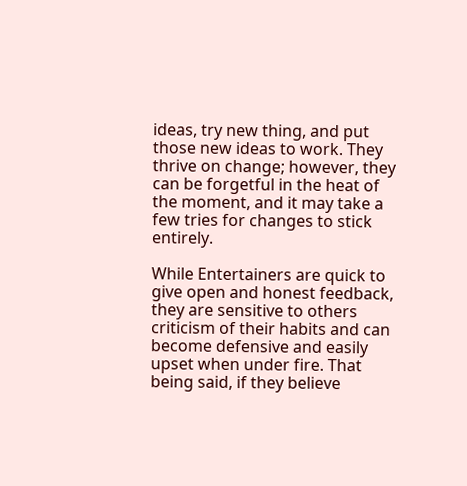ideas, try new thing, and put those new ideas to work. They thrive on change; however, they can be forgetful in the heat of the moment, and it may take a few tries for changes to stick entirely.

While Entertainers are quick to give open and honest feedback, they are sensitive to others criticism of their habits and can become defensive and easily upset when under fire. That being said, if they believe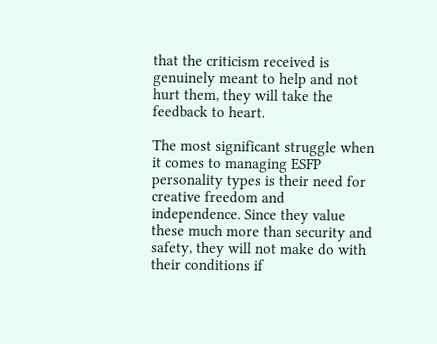that the criticism received is genuinely meant to help and not hurt them, they will take the feedback to heart.

The most significant struggle when it comes to managing ESFP personality types is their need for creative freedom and independence. Since they value these much more than security and safety, they will not make do with their conditions if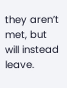they aren’t met, but will instead leave.